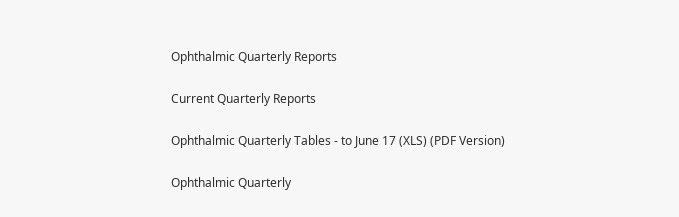Ophthalmic Quarterly Reports

Current Quarterly Reports

Ophthalmic Quarterly Tables - to June 17 (XLS) (PDF Version)

Ophthalmic Quarterly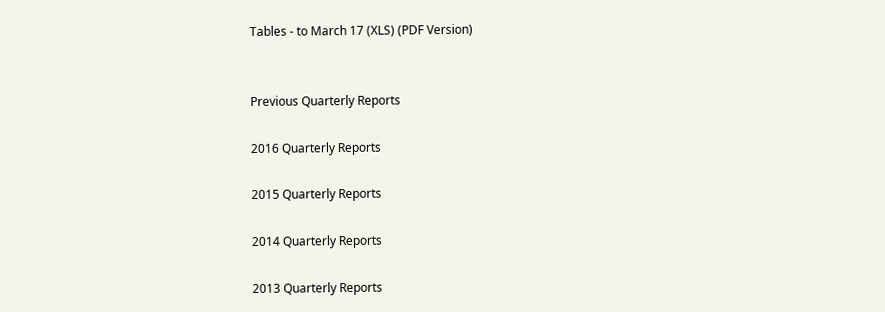Tables - to March 17 (XLS) (PDF Version)


Previous Quarterly Reports

2016 Quarterly Reports

2015 Quarterly Reports

2014 Quarterly Reports

2013 Quarterly Reports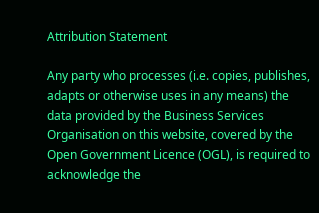Attribution Statement

Any party who processes (i.e. copies, publishes, adapts or otherwise uses in any means) the data provided by the Business Services Organisation on this website, covered by the Open Government Licence (OGL), is required to acknowledge the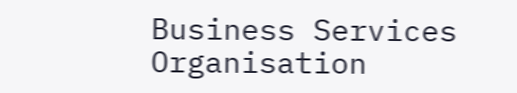Business Services Organisation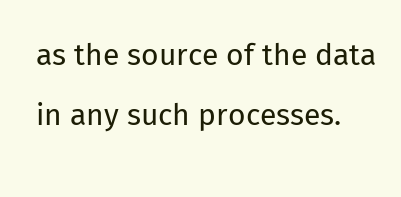as the source of the data in any such processes.